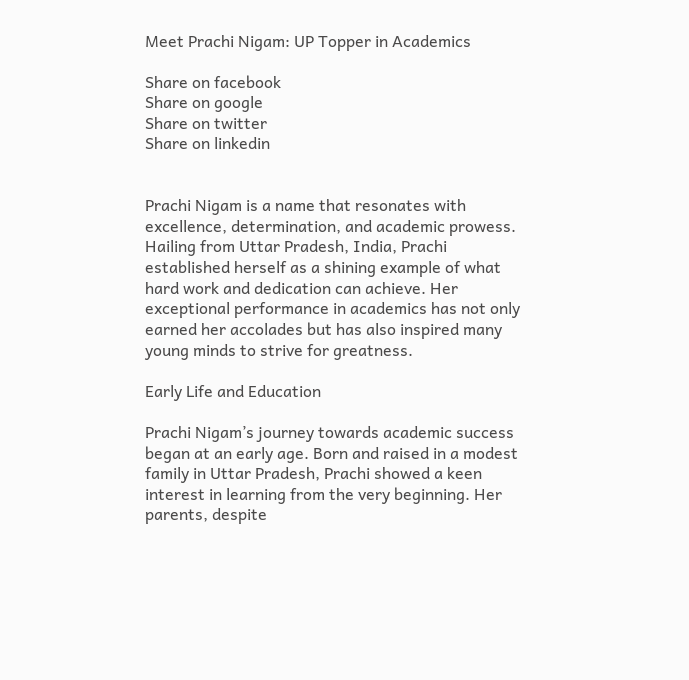Meet Prachi Nigam: UP Topper in Academics

Share on facebook
Share on google
Share on twitter
Share on linkedin


Prachi Nigam is a name that resonates with excellence, determination, and academic prowess. Hailing from Uttar Pradesh, India, Prachi established herself as a shining example of what hard work and dedication can achieve. Her exceptional performance in academics has not only earned her accolades but has also inspired many young minds to strive for greatness.

Early Life and Education

Prachi Nigam’s journey towards academic success began at an early age. Born and raised in a modest family in Uttar Pradesh, Prachi showed a keen interest in learning from the very beginning. Her parents, despite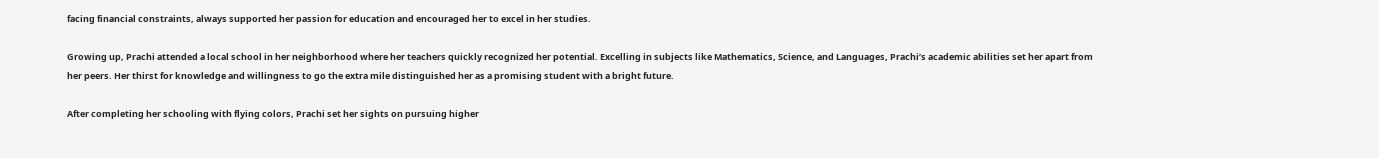facing financial constraints, always supported her passion for education and encouraged her to excel in her studies.

Growing up, Prachi attended a local school in her neighborhood where her teachers quickly recognized her potential. Excelling in subjects like Mathematics, Science, and Languages, Prachi’s academic abilities set her apart from her peers. Her thirst for knowledge and willingness to go the extra mile distinguished her as a promising student with a bright future.

After completing her schooling with flying colors, Prachi set her sights on pursuing higher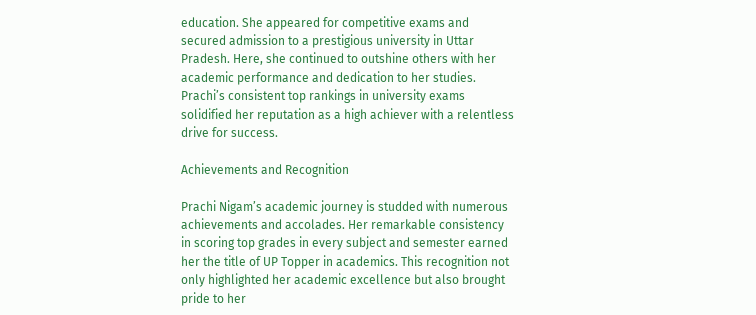education. She appeared for competitive exams and secured admission to a prestigious university in Uttar Pradesh. Here, she continued to outshine others with her academic performance and dedication to her studies. Prachi’s consistent top rankings in university exams solidified her reputation as a high achiever with a relentless drive for success.

Achievements and Recognition

Prachi Nigam’s academic journey is studded with numerous achievements and accolades. Her remarkable consistency in scoring top grades in every subject and semester earned her the title of UP Topper in academics. This recognition not only highlighted her academic excellence but also brought pride to her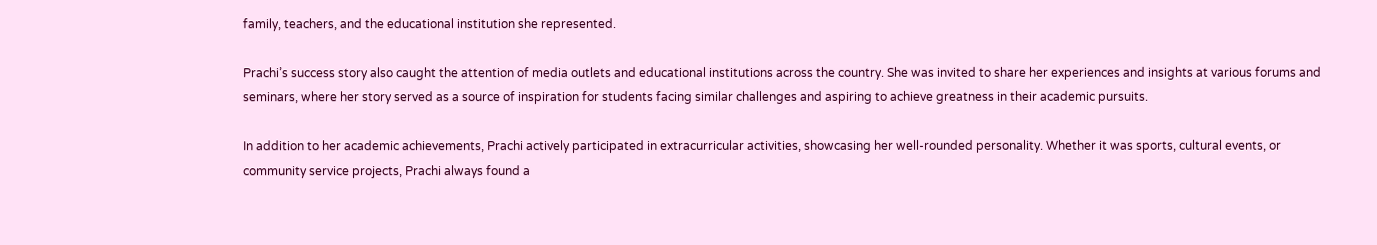family, teachers, and the educational institution she represented.

Prachi’s success story also caught the attention of media outlets and educational institutions across the country. She was invited to share her experiences and insights at various forums and seminars, where her story served as a source of inspiration for students facing similar challenges and aspiring to achieve greatness in their academic pursuits.

In addition to her academic achievements, Prachi actively participated in extracurricular activities, showcasing her well-rounded personality. Whether it was sports, cultural events, or community service projects, Prachi always found a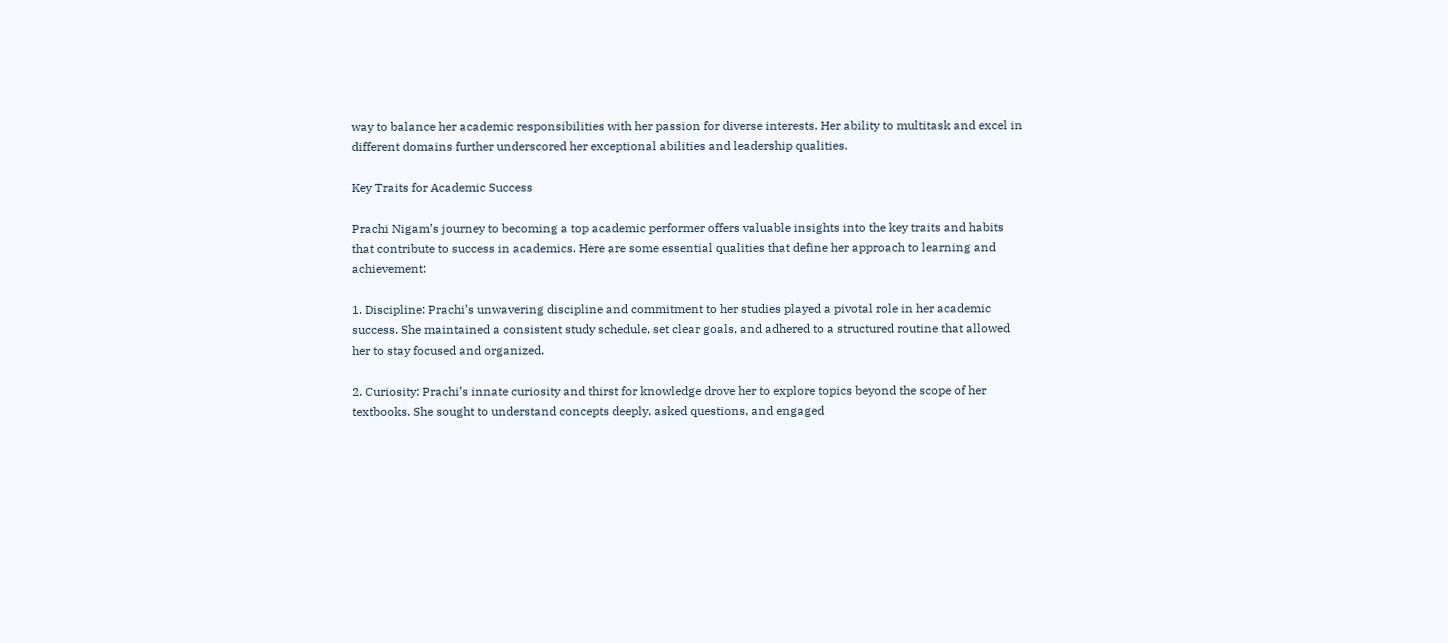way to balance her academic responsibilities with her passion for diverse interests. Her ability to multitask and excel in different domains further underscored her exceptional abilities and leadership qualities.

Key Traits for Academic Success

Prachi Nigam’s journey to becoming a top academic performer offers valuable insights into the key traits and habits that contribute to success in academics. Here are some essential qualities that define her approach to learning and achievement:

1. Discipline: Prachi’s unwavering discipline and commitment to her studies played a pivotal role in her academic success. She maintained a consistent study schedule, set clear goals, and adhered to a structured routine that allowed her to stay focused and organized.

2. Curiosity: Prachi’s innate curiosity and thirst for knowledge drove her to explore topics beyond the scope of her textbooks. She sought to understand concepts deeply, asked questions, and engaged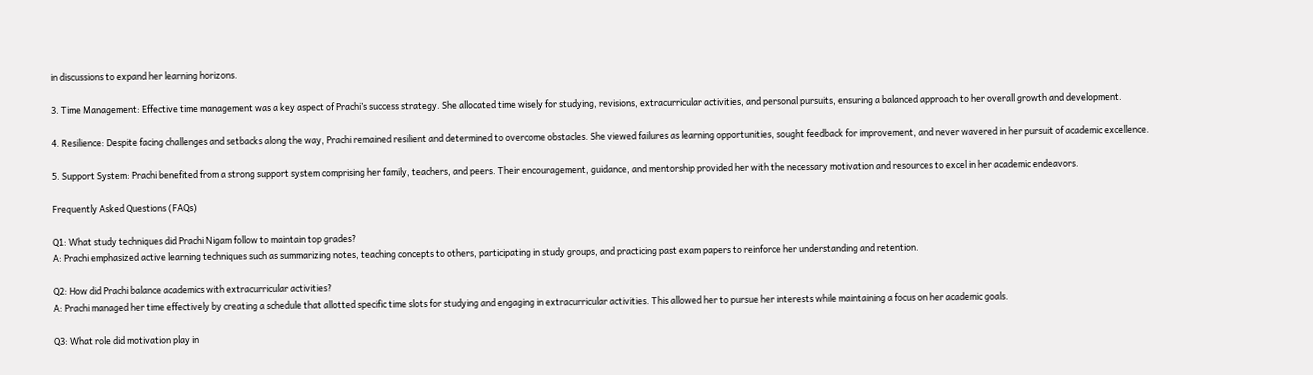in discussions to expand her learning horizons.

3. Time Management: Effective time management was a key aspect of Prachi’s success strategy. She allocated time wisely for studying, revisions, extracurricular activities, and personal pursuits, ensuring a balanced approach to her overall growth and development.

4. Resilience: Despite facing challenges and setbacks along the way, Prachi remained resilient and determined to overcome obstacles. She viewed failures as learning opportunities, sought feedback for improvement, and never wavered in her pursuit of academic excellence.

5. Support System: Prachi benefited from a strong support system comprising her family, teachers, and peers. Their encouragement, guidance, and mentorship provided her with the necessary motivation and resources to excel in her academic endeavors.

Frequently Asked Questions (FAQs)

Q1: What study techniques did Prachi Nigam follow to maintain top grades?
A: Prachi emphasized active learning techniques such as summarizing notes, teaching concepts to others, participating in study groups, and practicing past exam papers to reinforce her understanding and retention.

Q2: How did Prachi balance academics with extracurricular activities?
A: Prachi managed her time effectively by creating a schedule that allotted specific time slots for studying and engaging in extracurricular activities. This allowed her to pursue her interests while maintaining a focus on her academic goals.

Q3: What role did motivation play in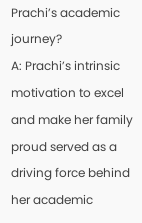Prachi’s academic journey?
A: Prachi’s intrinsic motivation to excel and make her family proud served as a driving force behind her academic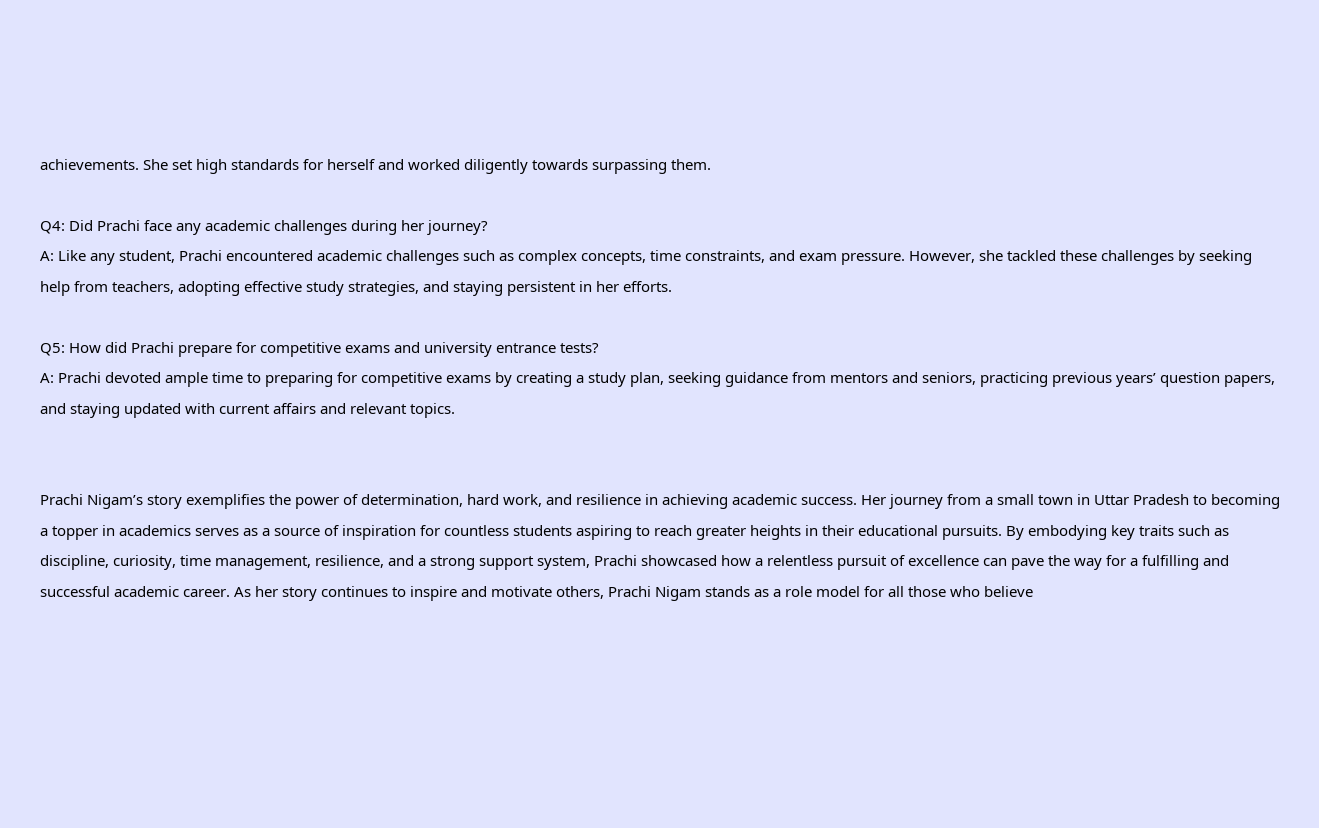achievements. She set high standards for herself and worked diligently towards surpassing them.

Q4: Did Prachi face any academic challenges during her journey?
A: Like any student, Prachi encountered academic challenges such as complex concepts, time constraints, and exam pressure. However, she tackled these challenges by seeking help from teachers, adopting effective study strategies, and staying persistent in her efforts.

Q5: How did Prachi prepare for competitive exams and university entrance tests?
A: Prachi devoted ample time to preparing for competitive exams by creating a study plan, seeking guidance from mentors and seniors, practicing previous years’ question papers, and staying updated with current affairs and relevant topics.


Prachi Nigam’s story exemplifies the power of determination, hard work, and resilience in achieving academic success. Her journey from a small town in Uttar Pradesh to becoming a topper in academics serves as a source of inspiration for countless students aspiring to reach greater heights in their educational pursuits. By embodying key traits such as discipline, curiosity, time management, resilience, and a strong support system, Prachi showcased how a relentless pursuit of excellence can pave the way for a fulfilling and successful academic career. As her story continues to inspire and motivate others, Prachi Nigam stands as a role model for all those who believe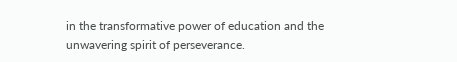in the transformative power of education and the unwavering spirit of perseverance.